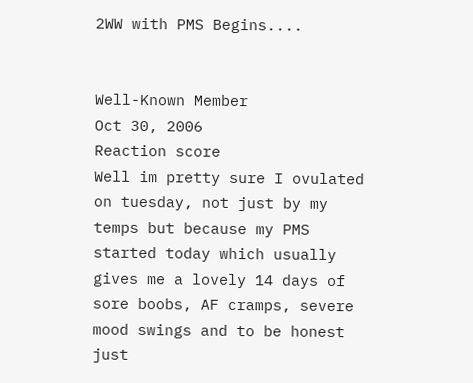2WW with PMS Begins....


Well-Known Member
Oct 30, 2006
Reaction score
Well im pretty sure I ovulated on tuesday, not just by my temps but because my PMS started today which usually gives me a lovely 14 days of sore boobs, AF cramps, severe mood swings and to be honest just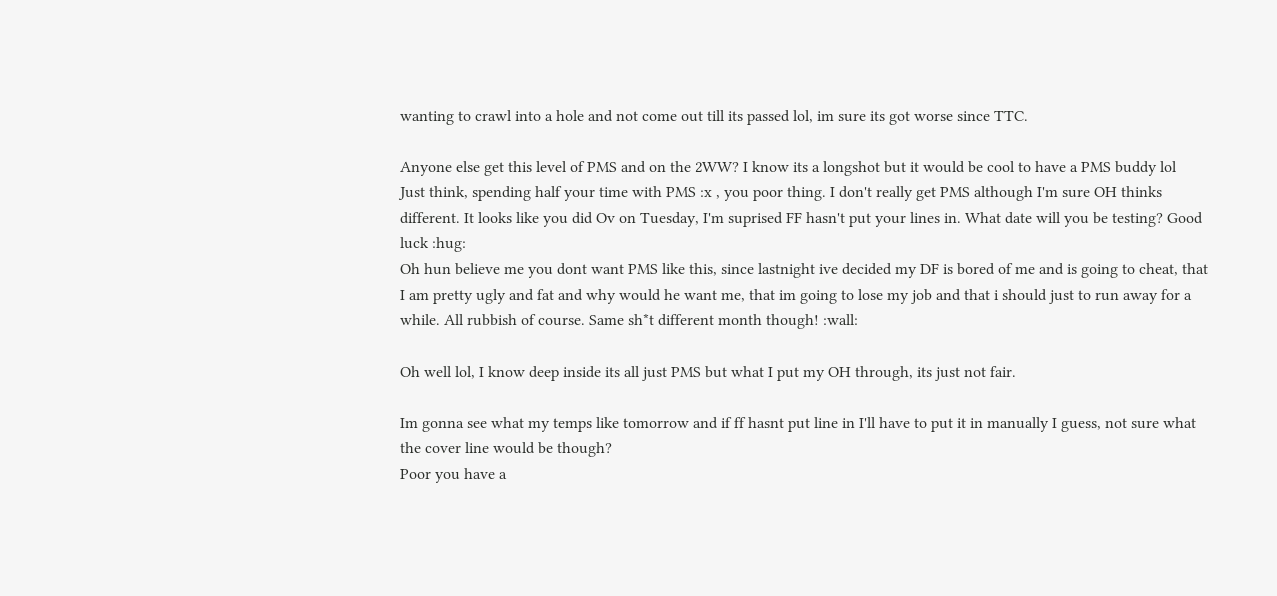wanting to crawl into a hole and not come out till its passed lol, im sure its got worse since TTC.

Anyone else get this level of PMS and on the 2WW? I know its a longshot but it would be cool to have a PMS buddy lol
Just think, spending half your time with PMS :x , you poor thing. I don't really get PMS although I'm sure OH thinks different. It looks like you did Ov on Tuesday, I'm suprised FF hasn't put your lines in. What date will you be testing? Good luck :hug:
Oh hun believe me you dont want PMS like this, since lastnight ive decided my DF is bored of me and is going to cheat, that I am pretty ugly and fat and why would he want me, that im going to lose my job and that i should just to run away for a while. All rubbish of course. Same sh*t different month though! :wall:

Oh well lol, I know deep inside its all just PMS but what I put my OH through, its just not fair.

Im gonna see what my temps like tomorrow and if ff hasnt put line in I'll have to put it in manually I guess, not sure what the cover line would be though?
Poor you have a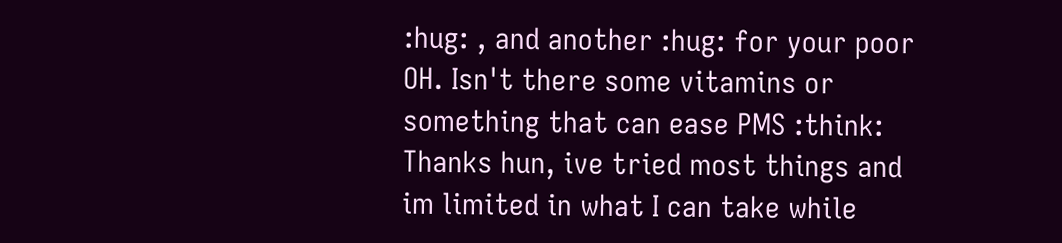:hug: , and another :hug: for your poor OH. Isn't there some vitamins or something that can ease PMS :think:
Thanks hun, ive tried most things and im limited in what I can take while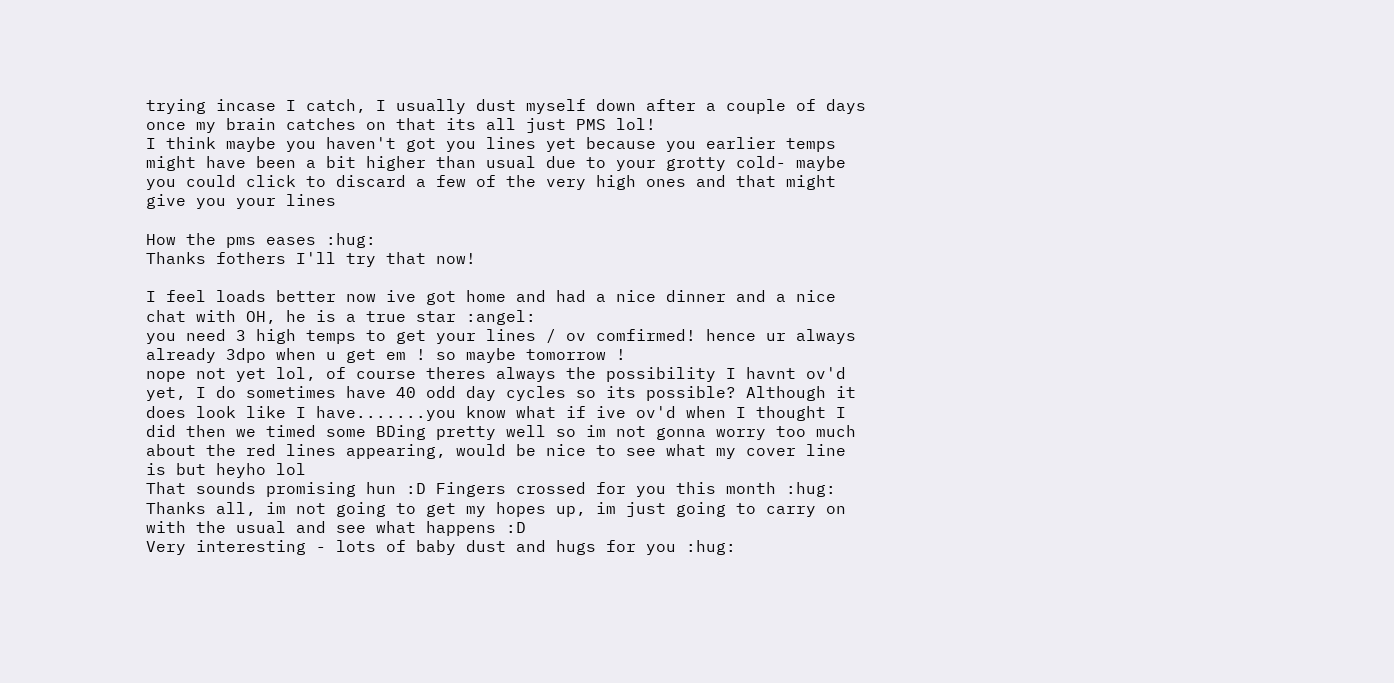trying incase I catch, I usually dust myself down after a couple of days once my brain catches on that its all just PMS lol!
I think maybe you haven't got you lines yet because you earlier temps might have been a bit higher than usual due to your grotty cold- maybe you could click to discard a few of the very high ones and that might give you your lines

How the pms eases :hug:
Thanks fothers I'll try that now!

I feel loads better now ive got home and had a nice dinner and a nice chat with OH, he is a true star :angel:
you need 3 high temps to get your lines / ov comfirmed! hence ur always already 3dpo when u get em ! so maybe tomorrow !
nope not yet lol, of course theres always the possibility I havnt ov'd yet, I do sometimes have 40 odd day cycles so its possible? Although it does look like I have.......you know what if ive ov'd when I thought I did then we timed some BDing pretty well so im not gonna worry too much about the red lines appearing, would be nice to see what my cover line is but heyho lol
That sounds promising hun :D Fingers crossed for you this month :hug:
Thanks all, im not going to get my hopes up, im just going to carry on with the usual and see what happens :D
Very interesting - lots of baby dust and hugs for you :hug: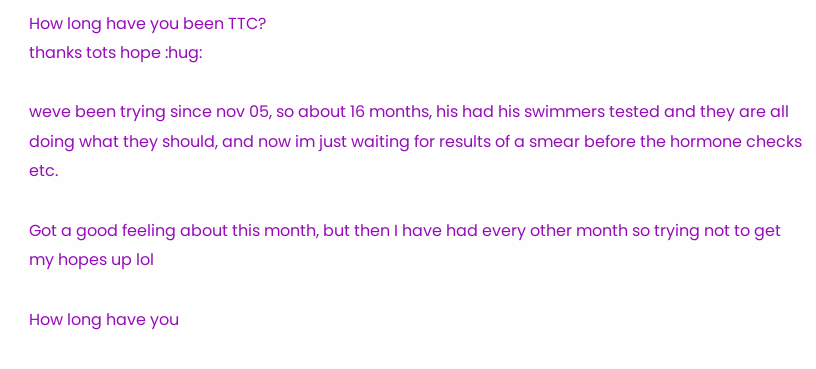How long have you been TTC?
thanks tots hope :hug:

weve been trying since nov 05, so about 16 months, his had his swimmers tested and they are all doing what they should, and now im just waiting for results of a smear before the hormone checks etc.

Got a good feeling about this month, but then I have had every other month so trying not to get my hopes up lol

How long have you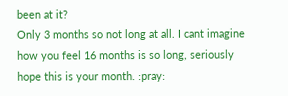been at it?
Only 3 months so not long at all. I cant imagine how you feel 16 months is so long, seriously hope this is your month. :pray: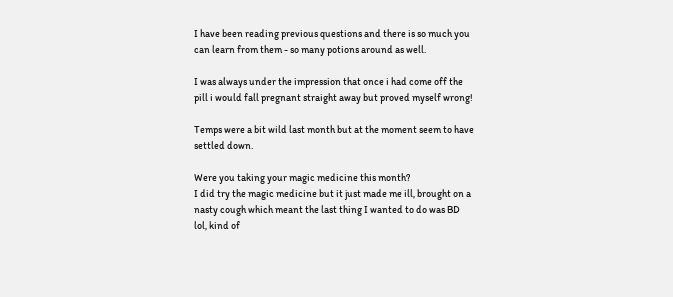I have been reading previous questions and there is so much you can learn from them - so many potions around as well.

I was always under the impression that once i had come off the pill i would fall pregnant straight away but proved myself wrong!

Temps were a bit wild last month but at the moment seem to have settled down.

Were you taking your magic medicine this month?
I did try the magic medicine but it just made me ill, brought on a nasty cough which meant the last thing I wanted to do was BD lol, kind of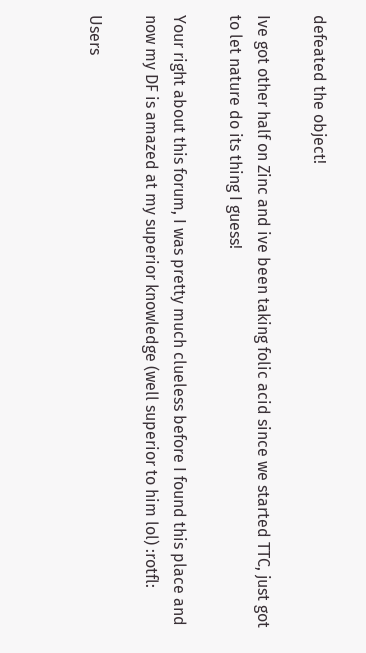defeated the object!

Ive got other half on Zinc and ive been taking folic acid since we started TTC, just got to let nature do its thing I guess!

Your right about this forum, I was pretty much clueless before I found this place and now my DF is amazed at my superior knowledge (well superior to him lol) :rotfl:

Users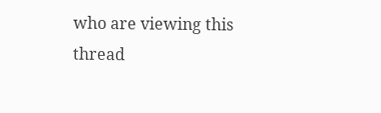who are viewing this thread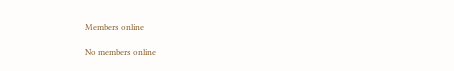Members online

No members online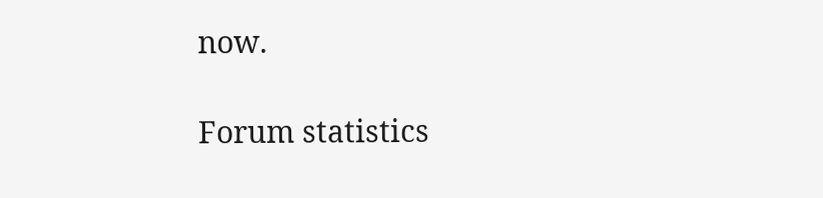now.

Forum statistics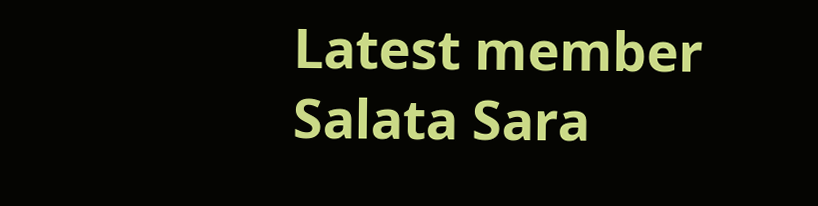Latest member
Salata Sara